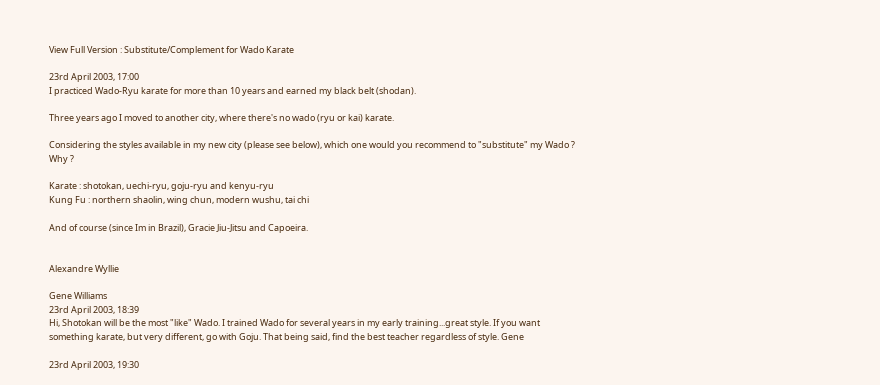View Full Version : Substitute/Complement for Wado Karate

23rd April 2003, 17:00
I practiced Wado-Ryu karate for more than 10 years and earned my black belt (shodan).

Three years ago I moved to another city, where there's no wado (ryu or kai) karate.

Considering the styles available in my new city (please see below), which one would you recommend to "substitute" my Wado ? Why ?

Karate : shotokan, uechi-ryu, goju-ryu and kenyu-ryu
Kung Fu : northern shaolin, wing chun, modern wushu, tai chi

And of course (since Im in Brazil), Gracie Jiu-Jitsu and Capoeira.


Alexandre Wyllie

Gene Williams
23rd April 2003, 18:39
Hi, Shotokan will be the most "like" Wado. I trained Wado for several years in my early training...great style. If you want something karate, but very different, go with Goju. That being said, find the best teacher regardless of style. Gene

23rd April 2003, 19:30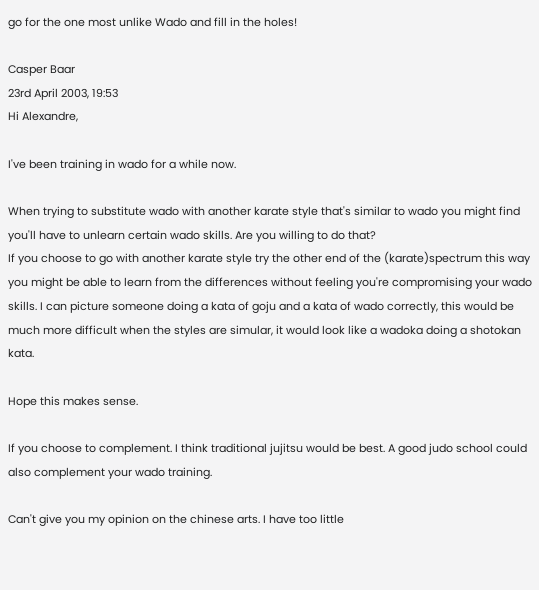go for the one most unlike Wado and fill in the holes!

Casper Baar
23rd April 2003, 19:53
Hi Alexandre,

I've been training in wado for a while now.

When trying to substitute wado with another karate style that's similar to wado you might find you'll have to unlearn certain wado skills. Are you willing to do that?
If you choose to go with another karate style try the other end of the (karate)spectrum this way you might be able to learn from the differences without feeling you're compromising your wado skills. I can picture someone doing a kata of goju and a kata of wado correctly, this would be much more difficult when the styles are simular, it would look like a wadoka doing a shotokan kata.

Hope this makes sense.

If you choose to complement. I think traditional jujitsu would be best. A good judo school could also complement your wado training.

Can't give you my opinion on the chinese arts. I have too little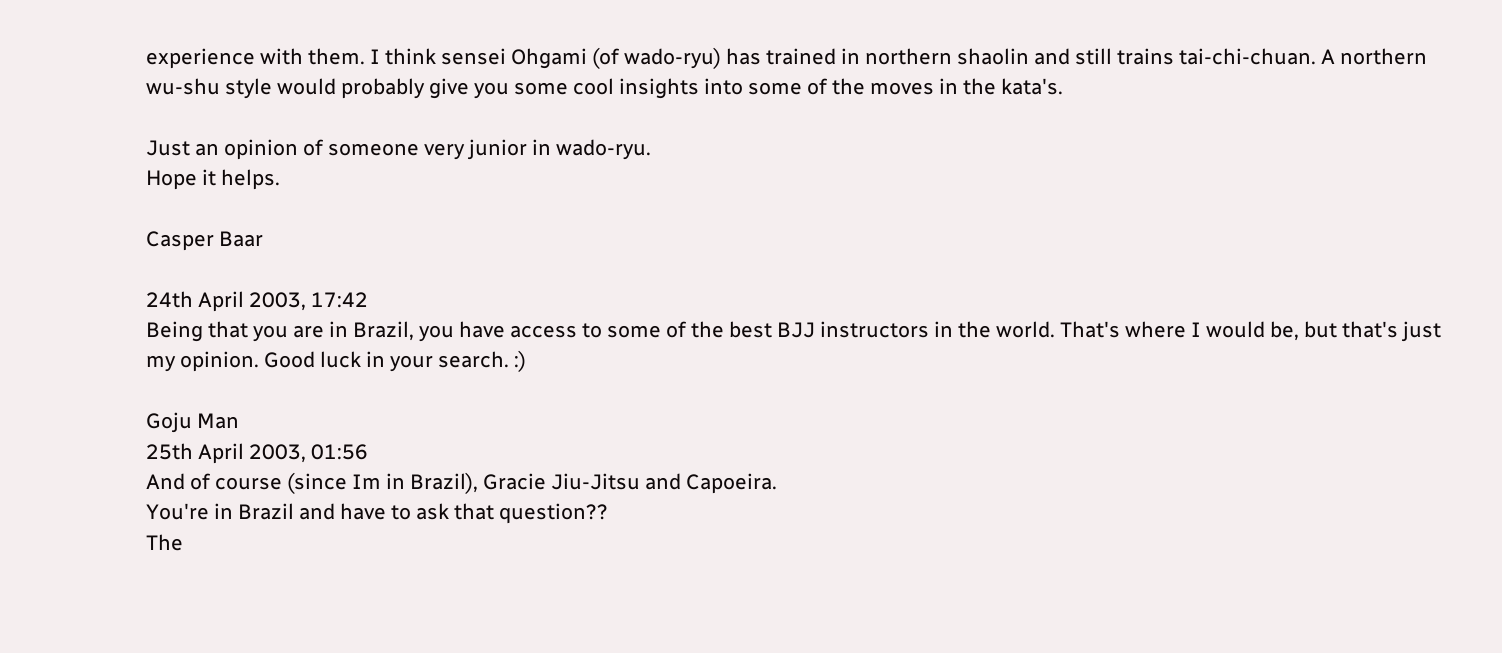experience with them. I think sensei Ohgami (of wado-ryu) has trained in northern shaolin and still trains tai-chi-chuan. A northern wu-shu style would probably give you some cool insights into some of the moves in the kata's.

Just an opinion of someone very junior in wado-ryu.
Hope it helps.

Casper Baar

24th April 2003, 17:42
Being that you are in Brazil, you have access to some of the best BJJ instructors in the world. That's where I would be, but that's just my opinion. Good luck in your search. :)

Goju Man
25th April 2003, 01:56
And of course (since Im in Brazil), Gracie Jiu-Jitsu and Capoeira.
You're in Brazil and have to ask that question??
The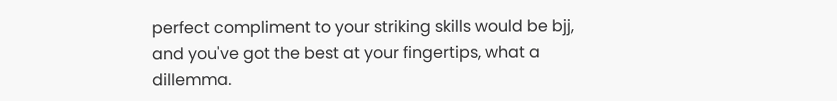perfect compliment to your striking skills would be bjj, and you've got the best at your fingertips, what a dillemma.